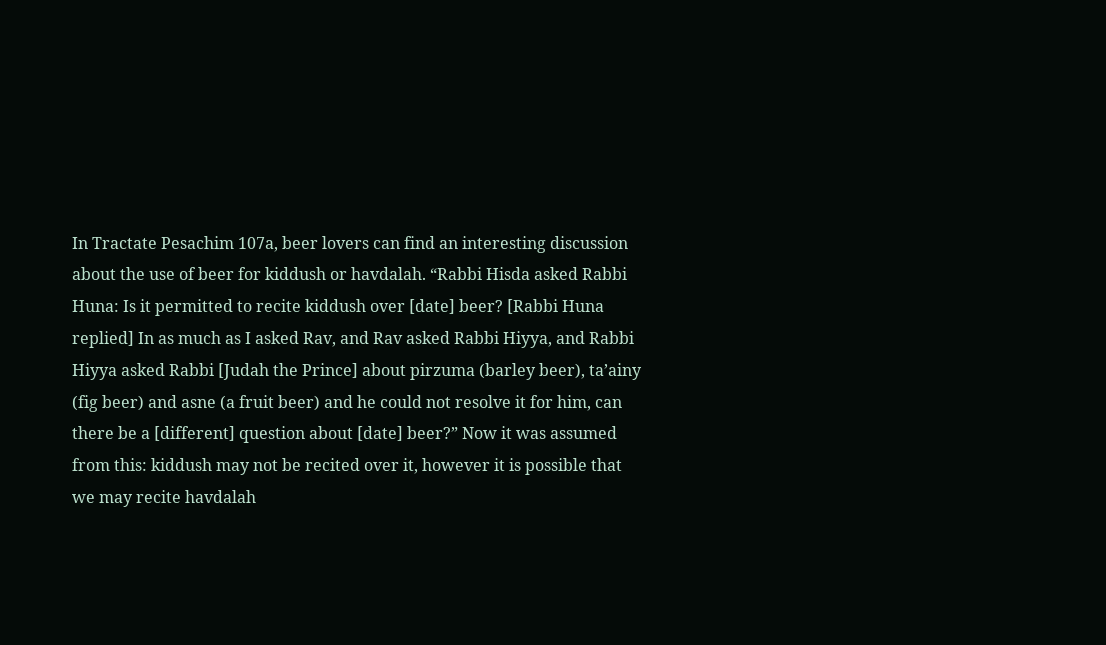In Tractate Pesachim 107a, beer lovers can find an interesting discussion about the use of beer for kiddush or havdalah. “Rabbi Hisda asked Rabbi Huna: Is it permitted to recite kiddush over [date] beer? [Rabbi Huna replied] In as much as I asked Rav, and Rav asked Rabbi Hiyya, and Rabbi Hiyya asked Rabbi [Judah the Prince] about pirzuma (barley beer), ta’ainy (fig beer) and asne (a fruit beer) and he could not resolve it for him, can there be a [different] question about [date] beer?” Now it was assumed from this: kiddush may not be recited over it, however it is possible that we may recite havdalah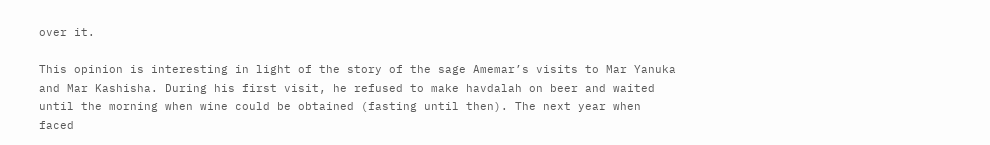over it.

This opinion is interesting in light of the story of the sage Amemar’s visits to Mar Yanuka and Mar Kashisha. During his first visit, he refused to make havdalah on beer and waited until the morning when wine could be obtained (fasting until then). The next year when faced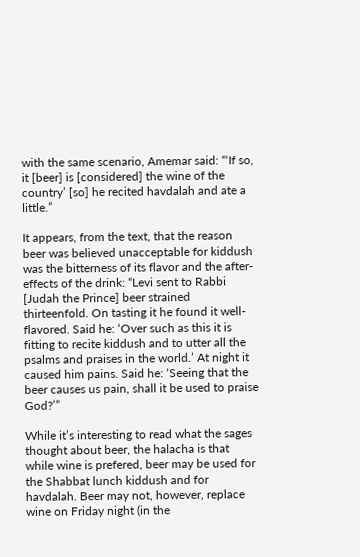with the same scenario, Amemar said: “‘If so, it [beer] is [considered] the wine of the country’ [so] he recited havdalah and ate a little.”

It appears, from the text, that the reason beer was believed unacceptable for kiddush was the bitterness of its flavor and the after-effects of the drink: “Levi sent to Rabbi [Judah the Prince] beer strained thirteenfold. On tasting it he found it well-flavored. Said he: ‘Over such as this it is fitting to recite kiddush and to utter all the psalms and praises in the world.’ At night it caused him pains. Said he: ‘Seeing that the beer causes us pain, shall it be used to praise God?’”

While it’s interesting to read what the sages thought about beer, the halacha is that while wine is prefered, beer may be used for the Shabbat lunch kiddush and for havdalah. Beer may not, however, replace wine on Friday night (in the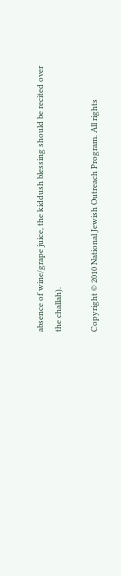absence of wine/grape juice, the kiddush blessing should be recited over the challah).

Copyright © 2010 National Jewish Outreach Program. All rights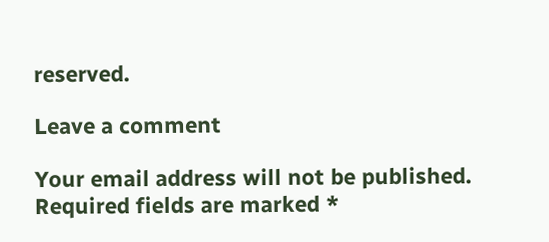reserved.

Leave a comment

Your email address will not be published. Required fields are marked *